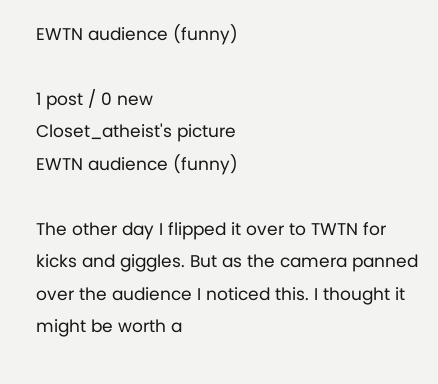EWTN audience (funny)

1 post / 0 new
Closet_atheist's picture
EWTN audience (funny)

The other day I flipped it over to TWTN for kicks and giggles. But as the camera panned over the audience I noticed this. I thought it might be worth a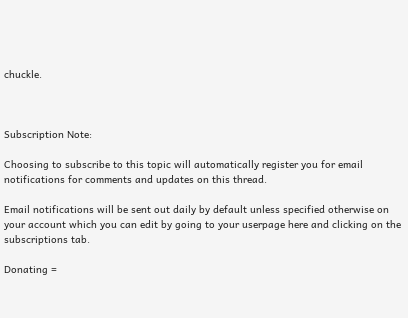chuckle.



Subscription Note:

Choosing to subscribe to this topic will automatically register you for email notifications for comments and updates on this thread.

Email notifications will be sent out daily by default unless specified otherwise on your account which you can edit by going to your userpage here and clicking on the subscriptions tab.

Donating =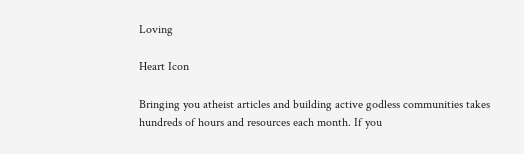Loving

Heart Icon

Bringing you atheist articles and building active godless communities takes hundreds of hours and resources each month. If you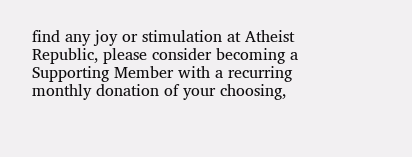find any joy or stimulation at Atheist Republic, please consider becoming a Supporting Member with a recurring monthly donation of your choosing,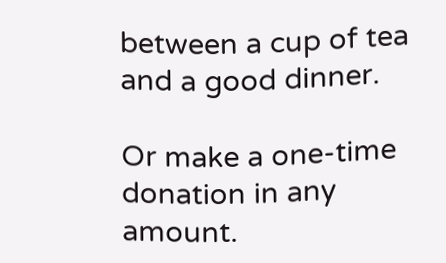between a cup of tea and a good dinner.

Or make a one-time donation in any amount.